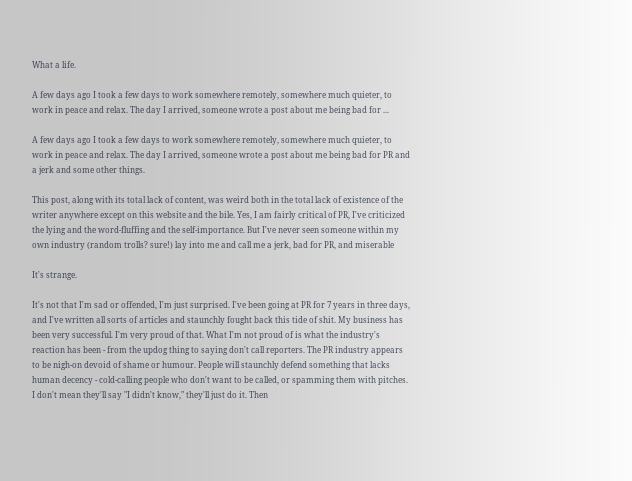What a life.

A few days ago I took a few days to work somewhere remotely, somewhere much quieter, to work in peace and relax. The day I arrived, someone wrote a post about me being bad for ...

A few days ago I took a few days to work somewhere remotely, somewhere much quieter, to work in peace and relax. The day I arrived, someone wrote a post about me being bad for PR and a jerk and some other things.

This post, along with its total lack of content, was weird both in the total lack of existence of the writer anywhere except on this website and the bile. Yes, I am fairly critical of PR, I've criticized the lying and the word-fluffing and the self-importance. But I've never seen someone within my own industry (random trolls? sure!) lay into me and call me a jerk, bad for PR, and miserable

It's strange.

It's not that I'm sad or offended, I'm just surprised. I've been going at PR for 7 years in three days, and I've written all sorts of articles and staunchly fought back this tide of shit. My business has been very successful. I'm very proud of that. What I'm not proud of is what the industry's reaction has been - from the updog thing to saying don't call reporters. The PR industry appears to be nigh-on devoid of shame or humour. People will staunchly defend something that lacks human decency - cold-calling people who don't want to be called, or spamming them with pitches. I don't mean they'll say "I didn't know," they'll just do it. Then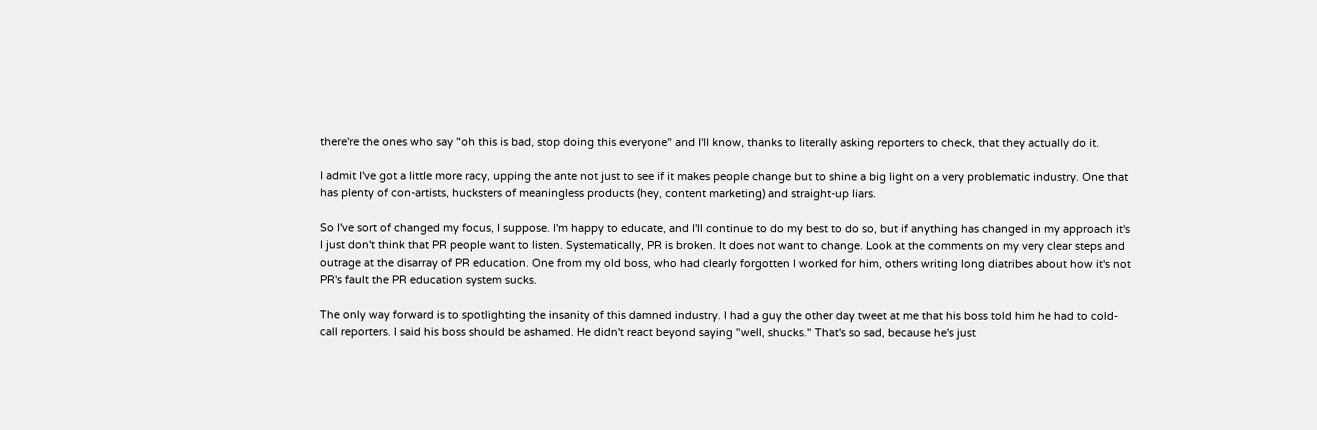there're the ones who say "oh this is bad, stop doing this everyone" and I'll know, thanks to literally asking reporters to check, that they actually do it.

I admit I've got a little more racy, upping the ante not just to see if it makes people change but to shine a big light on a very problematic industry. One that has plenty of con-artists, hucksters of meaningless products (hey, content marketing) and straight-up liars.

So I've sort of changed my focus, I suppose. I'm happy to educate, and I'll continue to do my best to do so, but if anything has changed in my approach it's I just don't think that PR people want to listen. Systematically, PR is broken. It does not want to change. Look at the comments on my very clear steps and outrage at the disarray of PR education. One from my old boss, who had clearly forgotten I worked for him, others writing long diatribes about how it's not PR's fault the PR education system sucks.

The only way forward is to spotlighting the insanity of this damned industry. I had a guy the other day tweet at me that his boss told him he had to cold-call reporters. I said his boss should be ashamed. He didn't react beyond saying "well, shucks." That's so sad, because he's just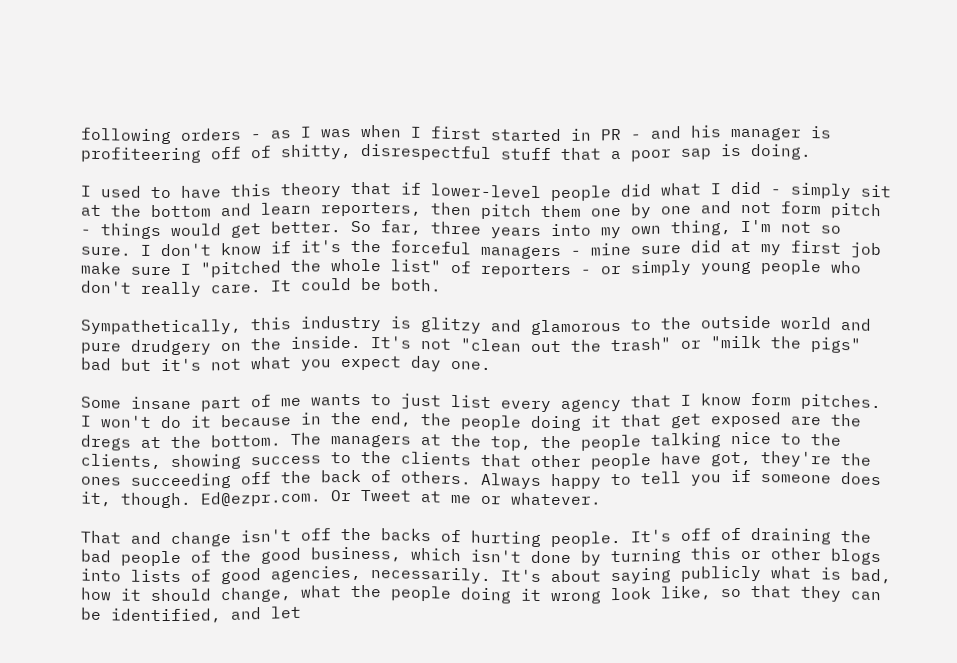following orders - as I was when I first started in PR - and his manager is profiteering off of shitty, disrespectful stuff that a poor sap is doing.

I used to have this theory that if lower-level people did what I did - simply sit at the bottom and learn reporters, then pitch them one by one and not form pitch - things would get better. So far, three years into my own thing, I'm not so sure. I don't know if it's the forceful managers - mine sure did at my first job make sure I "pitched the whole list" of reporters - or simply young people who don't really care. It could be both.

Sympathetically, this industry is glitzy and glamorous to the outside world and pure drudgery on the inside. It's not "clean out the trash" or "milk the pigs" bad but it's not what you expect day one.

Some insane part of me wants to just list every agency that I know form pitches. I won't do it because in the end, the people doing it that get exposed are the dregs at the bottom. The managers at the top, the people talking nice to the clients, showing success to the clients that other people have got, they're the ones succeeding off the back of others. Always happy to tell you if someone does it, though. Ed@ezpr.com. Or Tweet at me or whatever.

That and change isn't off the backs of hurting people. It's off of draining the bad people of the good business, which isn't done by turning this or other blogs into lists of good agencies, necessarily. It's about saying publicly what is bad, how it should change, what the people doing it wrong look like, so that they can be identified, and let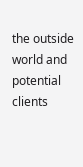the outside world and potential clients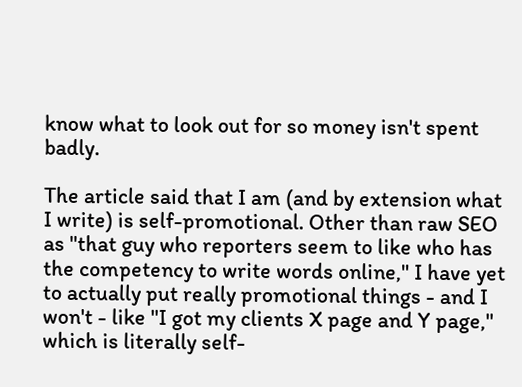know what to look out for so money isn't spent badly.

The article said that I am (and by extension what I write) is self-promotional. Other than raw SEO as "that guy who reporters seem to like who has the competency to write words online," I have yet to actually put really promotional things - and I won't - like "I got my clients X page and Y page," which is literally self-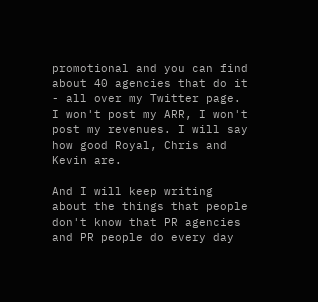promotional and you can find about 40 agencies that do it - all over my Twitter page. I won't post my ARR, I won't post my revenues. I will say how good Royal, Chris and Kevin are.

And I will keep writing about the things that people don't know that PR agencies and PR people do every day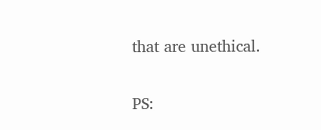that are unethical.

PS: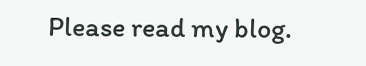Please read my blog.